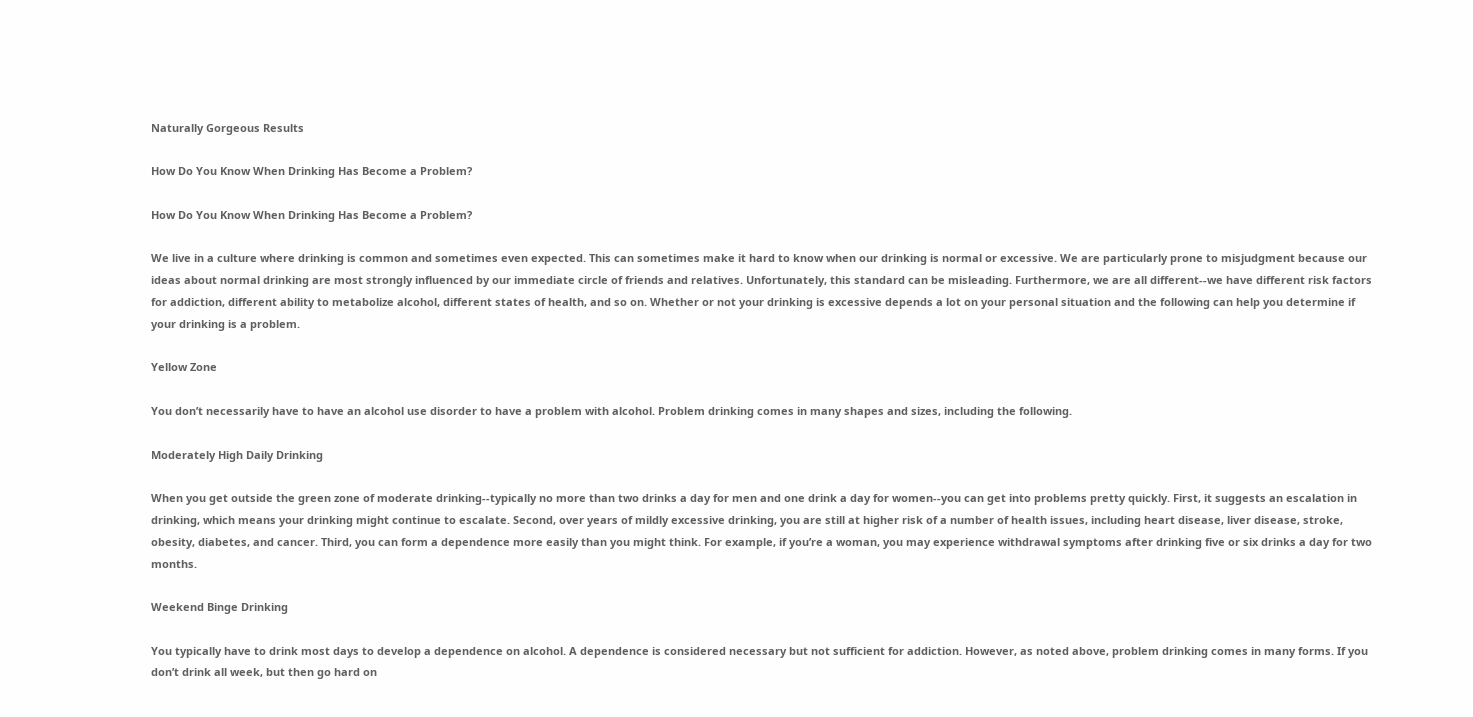Naturally Gorgeous Results

How Do You Know When Drinking Has Become a Problem?

How Do You Know When Drinking Has Become a Problem?

We live in a culture where drinking is common and sometimes even expected. This can sometimes make it hard to know when our drinking is normal or excessive. We are particularly prone to misjudgment because our ideas about normal drinking are most strongly influenced by our immediate circle of friends and relatives. Unfortunately, this standard can be misleading. Furthermore, we are all different--we have different risk factors for addiction, different ability to metabolize alcohol, different states of health, and so on. Whether or not your drinking is excessive depends a lot on your personal situation and the following can help you determine if your drinking is a problem.

Yellow Zone

You don’t necessarily have to have an alcohol use disorder to have a problem with alcohol. Problem drinking comes in many shapes and sizes, including the following.

Moderately High Daily Drinking

When you get outside the green zone of moderate drinking--typically no more than two drinks a day for men and one drink a day for women--you can get into problems pretty quickly. First, it suggests an escalation in drinking, which means your drinking might continue to escalate. Second, over years of mildly excessive drinking, you are still at higher risk of a number of health issues, including heart disease, liver disease, stroke, obesity, diabetes, and cancer. Third, you can form a dependence more easily than you might think. For example, if you’re a woman, you may experience withdrawal symptoms after drinking five or six drinks a day for two months.

Weekend Binge Drinking

You typically have to drink most days to develop a dependence on alcohol. A dependence is considered necessary but not sufficient for addiction. However, as noted above, problem drinking comes in many forms. If you don’t drink all week, but then go hard on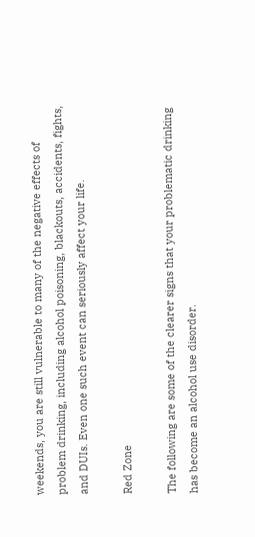weekends, you are still vulnerable to many of the negative effects of problem drinking, including alcohol poisoning, blackouts, accidents, fights, and DUIs. Even one such event can seriously affect your life.

Red Zone

The following are some of the clearer signs that your problematic drinking has become an alcohol use disorder.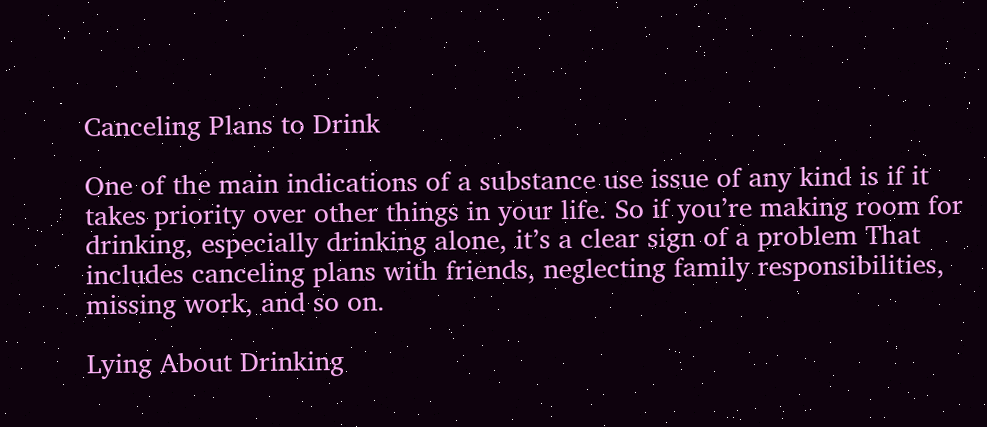Canceling Plans to Drink

One of the main indications of a substance use issue of any kind is if it takes priority over other things in your life. So if you’re making room for drinking, especially drinking alone, it’s a clear sign of a problem That includes canceling plans with friends, neglecting family responsibilities, missing work, and so on.

Lying About Drinking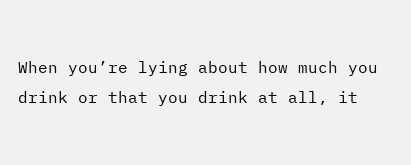When you’re lying about how much you drink or that you drink at all, it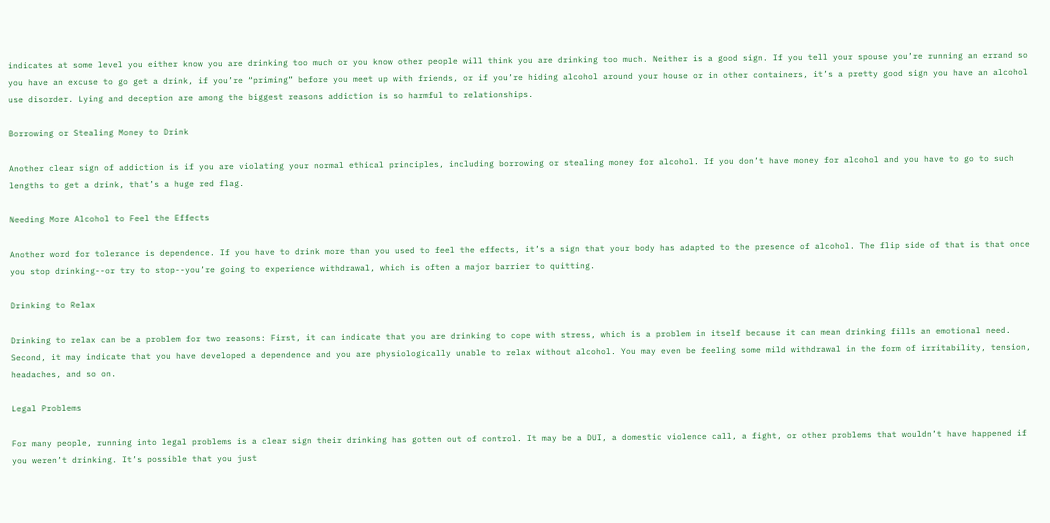indicates at some level you either know you are drinking too much or you know other people will think you are drinking too much. Neither is a good sign. If you tell your spouse you’re running an errand so you have an excuse to go get a drink, if you’re “priming” before you meet up with friends, or if you’re hiding alcohol around your house or in other containers, it’s a pretty good sign you have an alcohol use disorder. Lying and deception are among the biggest reasons addiction is so harmful to relationships.

Borrowing or Stealing Money to Drink

Another clear sign of addiction is if you are violating your normal ethical principles, including borrowing or stealing money for alcohol. If you don’t have money for alcohol and you have to go to such lengths to get a drink, that’s a huge red flag.

Needing More Alcohol to Feel the Effects

Another word for tolerance is dependence. If you have to drink more than you used to feel the effects, it’s a sign that your body has adapted to the presence of alcohol. The flip side of that is that once you stop drinking--or try to stop--you’re going to experience withdrawal, which is often a major barrier to quitting.

Drinking to Relax

Drinking to relax can be a problem for two reasons: First, it can indicate that you are drinking to cope with stress, which is a problem in itself because it can mean drinking fills an emotional need. Second, it may indicate that you have developed a dependence and you are physiologically unable to relax without alcohol. You may even be feeling some mild withdrawal in the form of irritability, tension, headaches, and so on.

Legal Problems

For many people, running into legal problems is a clear sign their drinking has gotten out of control. It may be a DUI, a domestic violence call, a fight, or other problems that wouldn’t have happened if you weren’t drinking. It’s possible that you just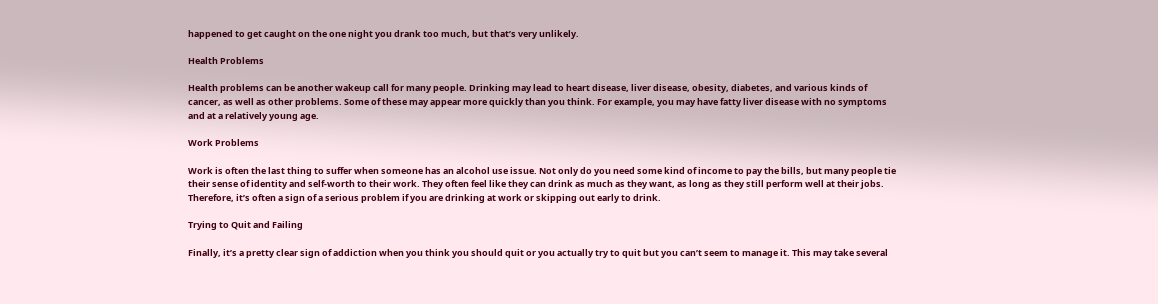happened to get caught on the one night you drank too much, but that’s very unlikely.

Health Problems

Health problems can be another wakeup call for many people. Drinking may lead to heart disease, liver disease, obesity, diabetes, and various kinds of cancer, as well as other problems. Some of these may appear more quickly than you think. For example, you may have fatty liver disease with no symptoms and at a relatively young age.

Work Problems

Work is often the last thing to suffer when someone has an alcohol use issue. Not only do you need some kind of income to pay the bills, but many people tie their sense of identity and self-worth to their work. They often feel like they can drink as much as they want, as long as they still perform well at their jobs. Therefore, it’s often a sign of a serious problem if you are drinking at work or skipping out early to drink.

Trying to Quit and Failing

Finally, it’s a pretty clear sign of addiction when you think you should quit or you actually try to quit but you can’t seem to manage it. This may take several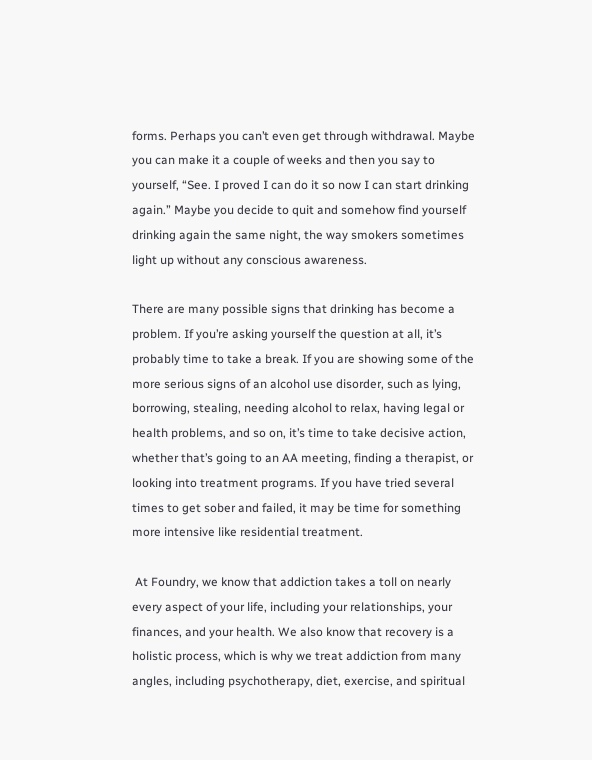forms. Perhaps you can’t even get through withdrawal. Maybe you can make it a couple of weeks and then you say to yourself, “See. I proved I can do it so now I can start drinking again.” Maybe you decide to quit and somehow find yourself drinking again the same night, the way smokers sometimes light up without any conscious awareness.

There are many possible signs that drinking has become a problem. If you’re asking yourself the question at all, it’s probably time to take a break. If you are showing some of the more serious signs of an alcohol use disorder, such as lying, borrowing, stealing, needing alcohol to relax, having legal or health problems, and so on, it’s time to take decisive action, whether that’s going to an AA meeting, finding a therapist, or looking into treatment programs. If you have tried several times to get sober and failed, it may be time for something more intensive like residential treatment.

 At Foundry, we know that addiction takes a toll on nearly every aspect of your life, including your relationships, your finances, and your health. We also know that recovery is a holistic process, which is why we treat addiction from many angles, including psychotherapy, diet, exercise, and spiritual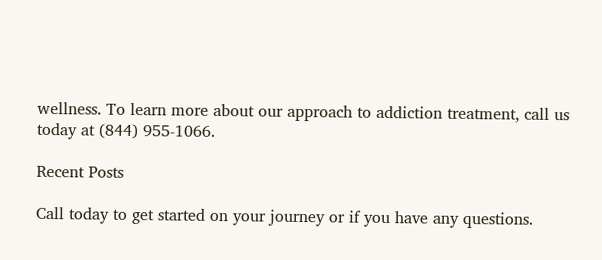wellness. To learn more about our approach to addiction treatment, call us today at (844) 955-1066.

Recent Posts

Call today to get started on your journey or if you have any questions.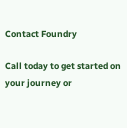Contact Foundry

Call today to get started on your journey or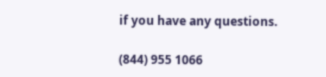if you have any questions.

(844) 955 1066